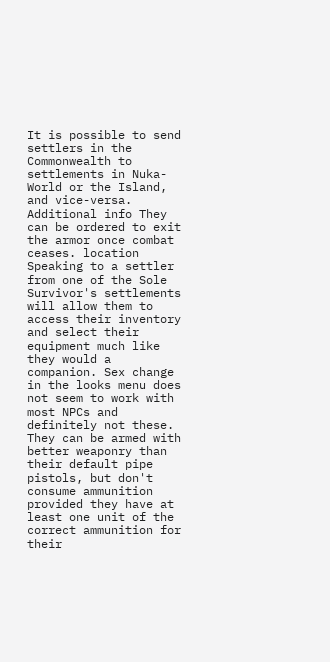It is possible to send settlers in the Commonwealth to settlements in Nuka-World or the Island, and vice-versa. Additional info They can be ordered to exit the armor once combat ceases. location Speaking to a settler from one of the Sole Survivor's settlements will allow them to access their inventory and select their equipment much like they would a companion. Sex change in the looks menu does not seem to work with most NPCs and definitely not these. They can be armed with better weaponry than their default pipe pistols, but don't consume ammunition provided they have at least one unit of the correct ammunition for their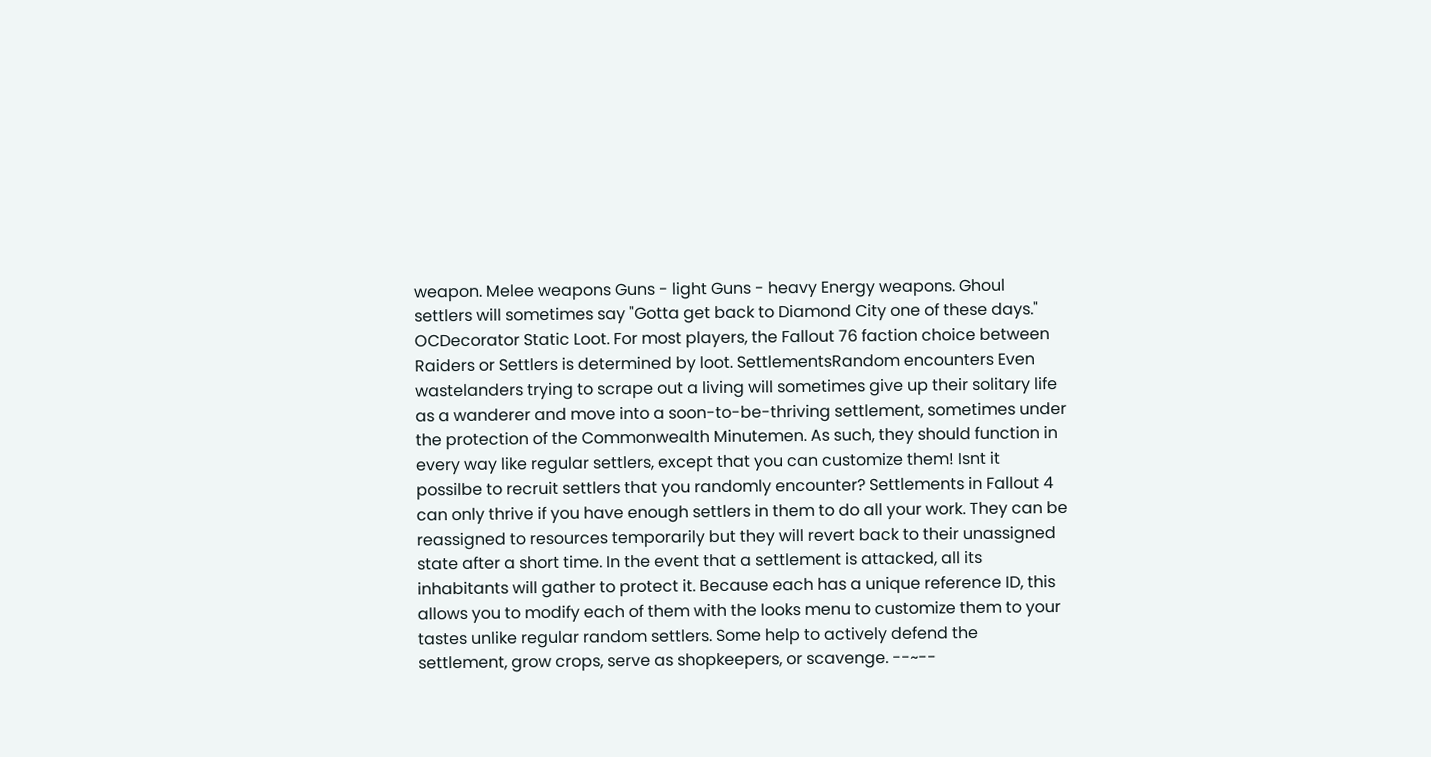weapon. Melee weapons Guns - light Guns - heavy Energy weapons. Ghoul settlers will sometimes say "Gotta get back to Diamond City one of these days." OCDecorator Static Loot. For most players, the Fallout 76 faction choice between Raiders or Settlers is determined by loot. SettlementsRandom encounters Even wastelanders trying to scrape out a living will sometimes give up their solitary life as a wanderer and move into a soon-to-be-thriving settlement, sometimes under the protection of the Commonwealth Minutemen. As such, they should function in every way like regular settlers, except that you can customize them! Isnt it possilbe to recruit settlers that you randomly encounter? Settlements in Fallout 4 can only thrive if you have enough settlers in them to do all your work. They can be reassigned to resources temporarily but they will revert back to their unassigned state after a short time. In the event that a settlement is attacked, all its inhabitants will gather to protect it. Because each has a unique reference ID, this allows you to modify each of them with the looks menu to customize them to your tastes unlike regular random settlers. Some help to actively defend the settlement, grow crops, serve as shopkeepers, or scavenge. --~--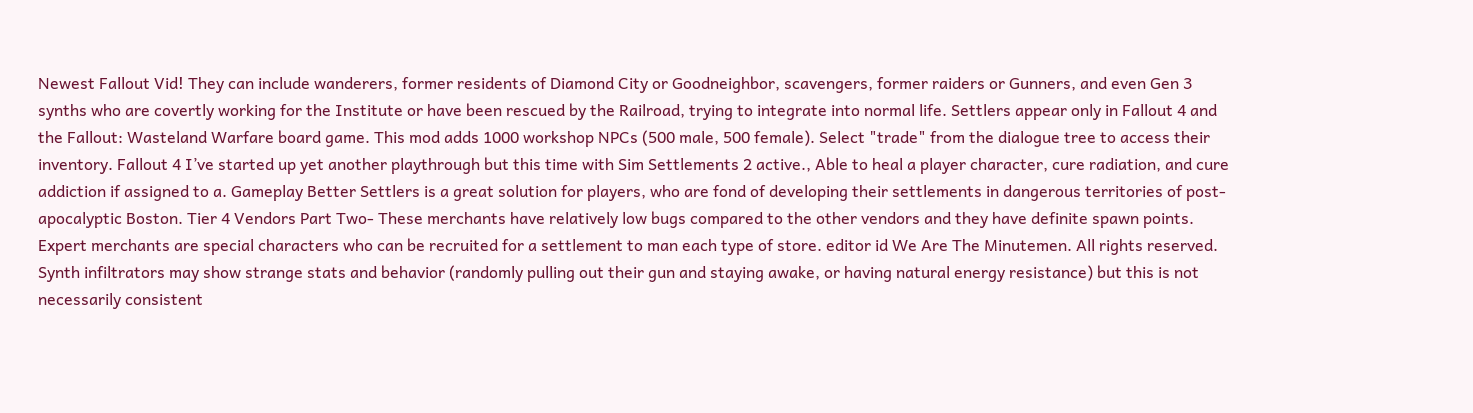Newest Fallout Vid! They can include wanderers, former residents of Diamond City or Goodneighbor, scavengers, former raiders or Gunners, and even Gen 3 synths who are covertly working for the Institute or have been rescued by the Railroad, trying to integrate into normal life. Settlers appear only in Fallout 4 and the Fallout: Wasteland Warfare board game. This mod adds 1000 workshop NPCs (500 male, 500 female). Select "trade" from the dialogue tree to access their inventory. Fallout 4 I’ve started up yet another playthrough but this time with Sim Settlements 2 active., Able to heal a player character, cure radiation, and cure addiction if assigned to a. Gameplay Better Settlers is a great solution for players, who are fond of developing their settlements in dangerous territories of post-apocalyptic Boston. Tier 4 Vendors Part Two- These merchants have relatively low bugs compared to the other vendors and they have definite spawn points. Expert merchants are special characters who can be recruited for a settlement to man each type of store. editor id We Are The Minutemen. All rights reserved. Synth infiltrators may show strange stats and behavior (randomly pulling out their gun and staying awake, or having natural energy resistance) but this is not necessarily consistent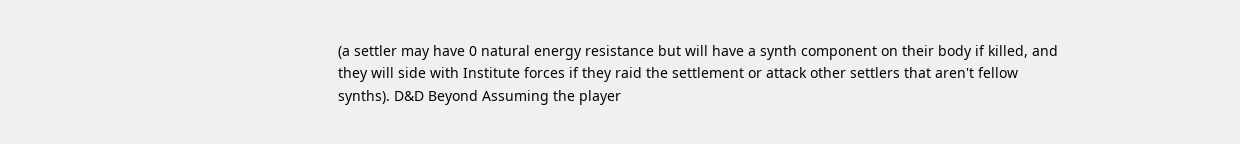(a settler may have 0 natural energy resistance but will have a synth component on their body if killed, and they will side with Institute forces if they raid the settlement or attack other settlers that aren't fellow synths). D&D Beyond Assuming the player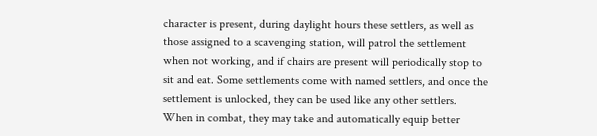character is present, during daylight hours these settlers, as well as those assigned to a scavenging station, will patrol the settlement when not working, and if chairs are present will periodically stop to sit and eat. Some settlements come with named settlers, and once the settlement is unlocked, they can be used like any other settlers. When in combat, they may take and automatically equip better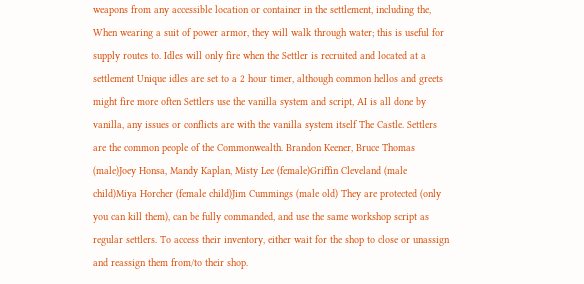weapons from any accessible location or container in the settlement, including the, When wearing a suit of power armor, they will walk through water; this is useful for supply routes to. Idles will only fire when the Settler is recruited and located at a settlement Unique idles are set to a 2 hour timer, although common hellos and greets might fire more often Settlers use the vanilla system and script, AI is all done by vanilla, any issues or conflicts are with the vanilla system itself The Castle. Settlers are the common people of the Commonwealth. Brandon Keener, Bruce Thomas (male)Joey Honsa, Mandy Kaplan, Misty Lee (female)Griffin Cleveland (male child)Miya Horcher (female child)Jim Cummings (male old) They are protected (only you can kill them), can be fully commanded, and use the same workshop script as regular settlers. To access their inventory, either wait for the shop to close or unassign and reassign them from/to their shop.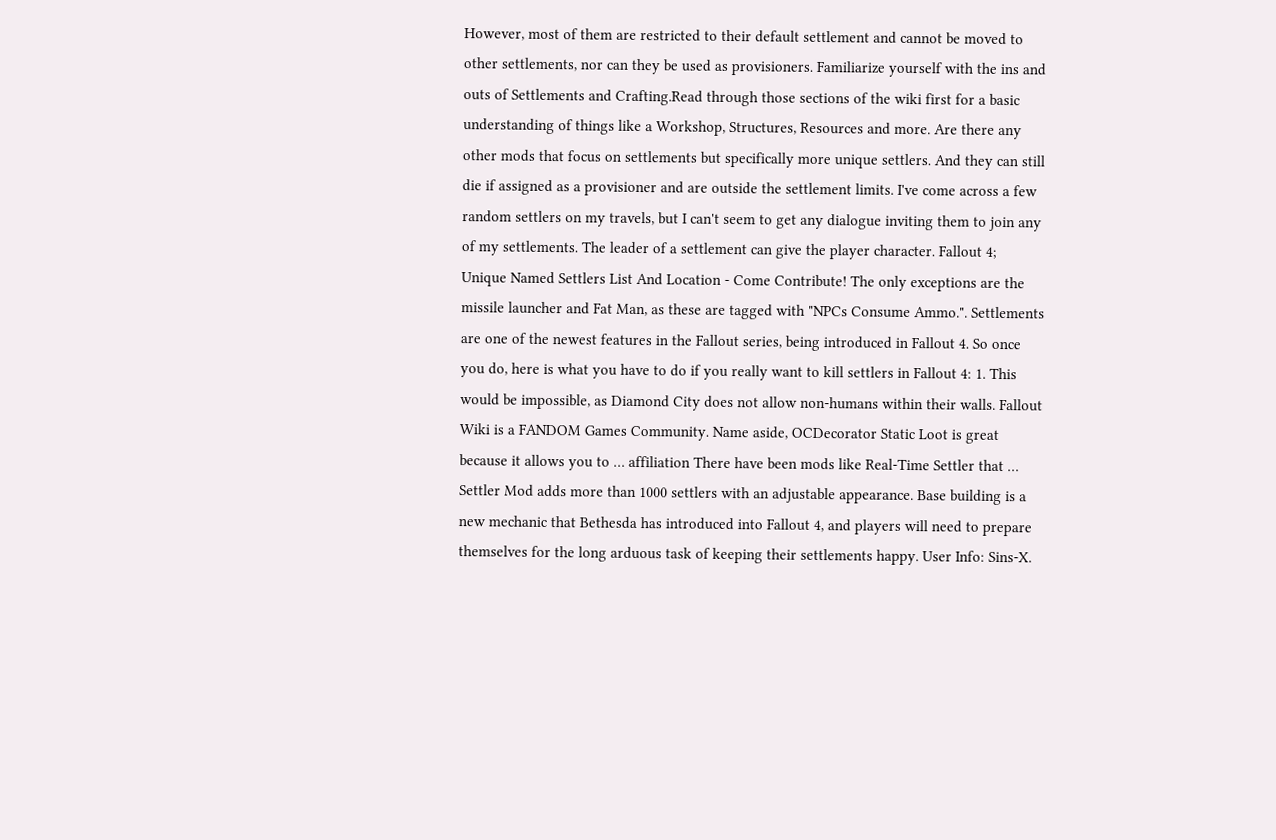However, most of them are restricted to their default settlement and cannot be moved to other settlements, nor can they be used as provisioners. Familiarize yourself with the ins and outs of Settlements and Crafting.Read through those sections of the wiki first for a basic understanding of things like a Workshop, Structures, Resources and more. Are there any other mods that focus on settlements but specifically more unique settlers. And they can still die if assigned as a provisioner and are outside the settlement limits. I've come across a few random settlers on my travels, but I can't seem to get any dialogue inviting them to join any of my settlements. The leader of a settlement can give the player character. Fallout 4; Unique Named Settlers List And Location - Come Contribute! The only exceptions are the missile launcher and Fat Man, as these are tagged with "NPCs Consume Ammo.". Settlements are one of the newest features in the Fallout series, being introduced in Fallout 4. So once you do, here is what you have to do if you really want to kill settlers in Fallout 4: 1. This would be impossible, as Diamond City does not allow non-humans within their walls. Fallout Wiki is a FANDOM Games Community. Name aside, OCDecorator Static Loot is great because it allows you to … affiliation There have been mods like Real-Time Settler that … Settler Mod adds more than 1000 settlers with an adjustable appearance. Base building is a new mechanic that Bethesda has introduced into Fallout 4, and players will need to prepare themselves for the long arduous task of keeping their settlements happy. User Info: Sins-X.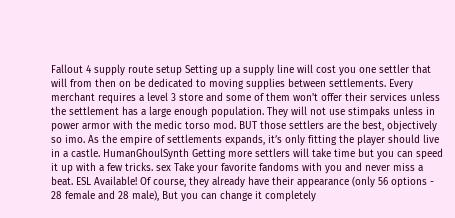Fallout 4 supply route setup Setting up a supply line will cost you one settler that will from then on be dedicated to moving supplies between settlements. Every merchant requires a level 3 store and some of them won't offer their services unless the settlement has a large enough population. They will not use stimpaks unless in power armor with the medic torso mod. BUT those settlers are the best, objectively so imo. As the empire of settlements expands, it’s only fitting the player should live in a castle. HumanGhoulSynth Getting more settlers will take time but you can speed it up with a few tricks. sex Take your favorite fandoms with you and never miss a beat. ESL Available! Of course, they already have their appearance (only 56 options - 28 female and 28 male), But you can change it completely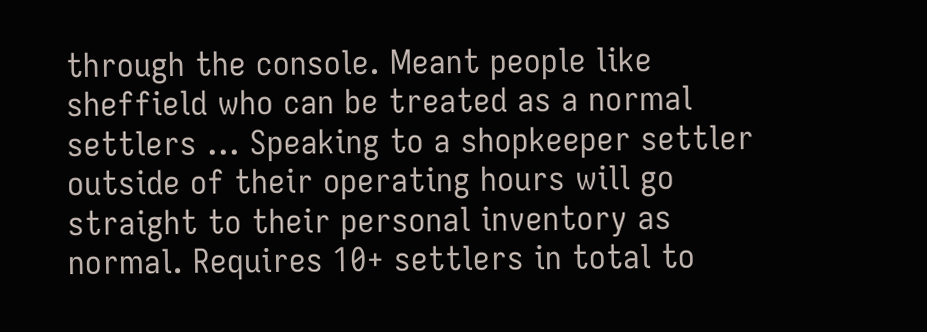through the console. Meant people like sheffield who can be treated as a normal settlers … Speaking to a shopkeeper settler outside of their operating hours will go straight to their personal inventory as normal. Requires 10+ settlers in total to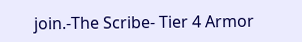join.-The Scribe- Tier 4 Armor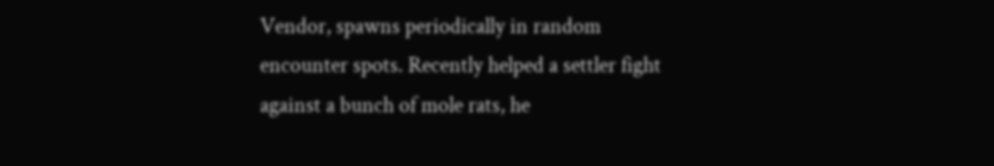Vendor, spawns periodically in random encounter spots. Recently helped a settler fight against a bunch of mole rats, he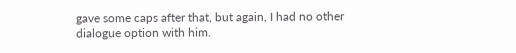gave some caps after that, but again, I had no other dialogue option with him.